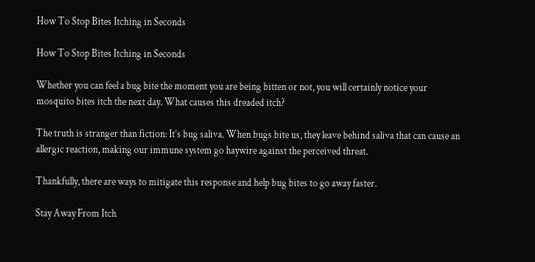How To Stop Bites Itching in Seconds

How To Stop Bites Itching in Seconds

Whether you can feel a bug bite the moment you are being bitten or not, you will certainly notice your mosquito bites itch the next day. What causes this dreaded itch?

The truth is stranger than fiction: It’s bug saliva. When bugs bite us, they leave behind saliva that can cause an allergic reaction, making our immune system go haywire against the perceived threat.

Thankfully, there are ways to mitigate this response and help bug bites to go away faster.

Stay Away From Itch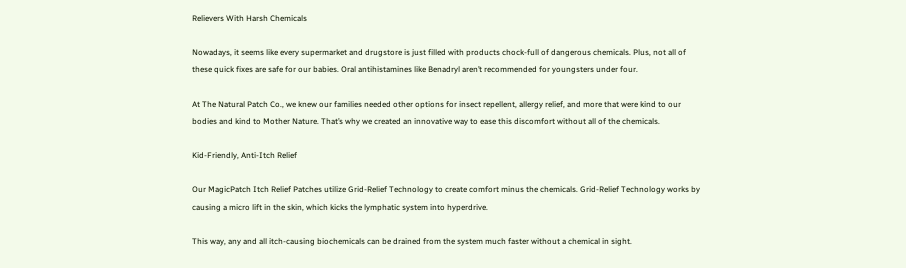Relievers With Harsh Chemicals

Nowadays, it seems like every supermarket and drugstore is just filled with products chock-full of dangerous chemicals. Plus, not all of these quick fixes are safe for our babies. Oral antihistamines like Benadryl aren’t recommended for youngsters under four.

At The Natural Patch Co., we knew our families needed other options for insect repellent, allergy relief, and more that were kind to our bodies and kind to Mother Nature. That’s why we created an innovative way to ease this discomfort without all of the chemicals.

Kid-Friendly, Anti-Itch Relief

Our MagicPatch Itch Relief Patches utilize Grid-Relief Technology to create comfort minus the chemicals. Grid-Relief Technology works by causing a micro lift in the skin, which kicks the lymphatic system into hyperdrive.

This way, any and all itch-causing biochemicals can be drained from the system much faster without a chemical in sight.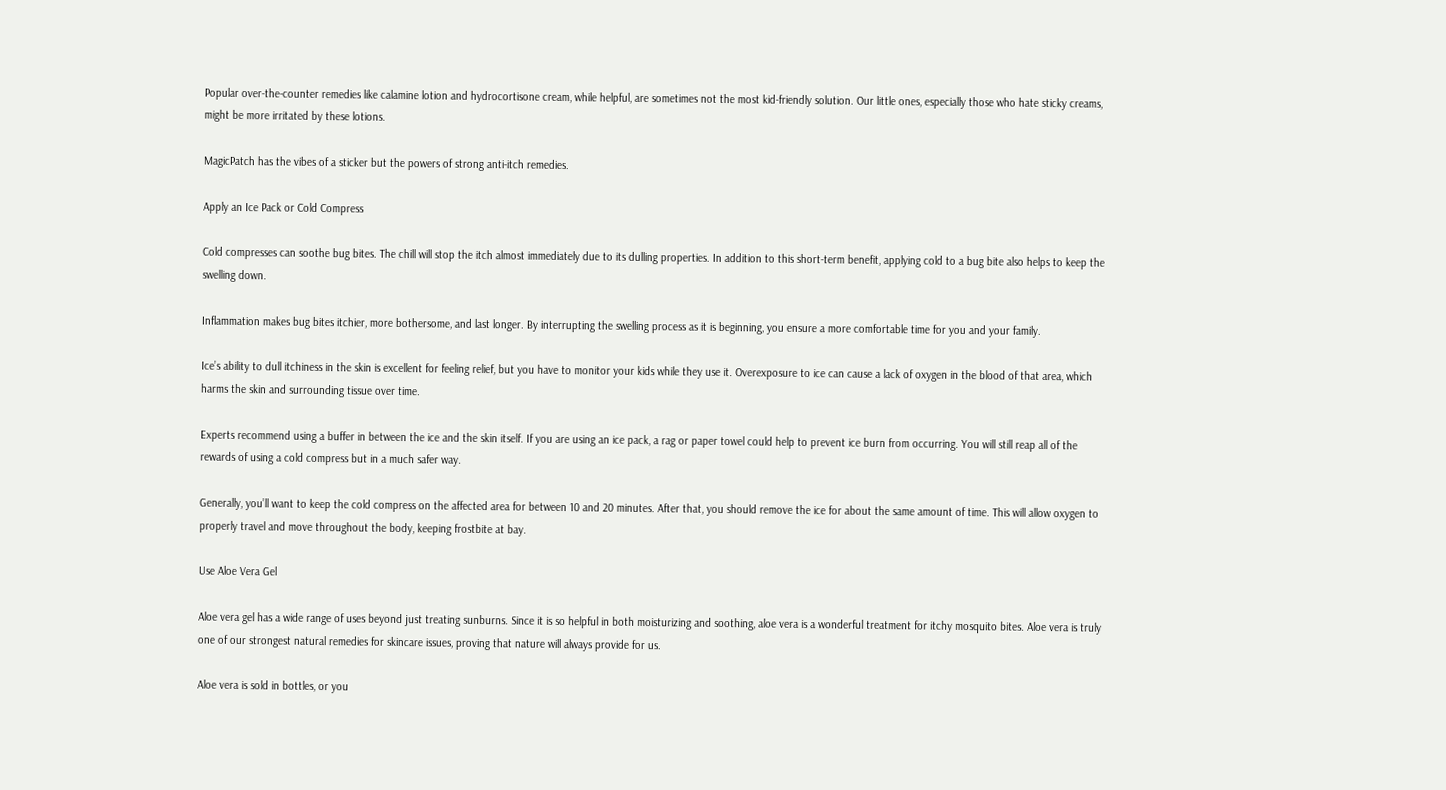Popular over-the-counter remedies like calamine lotion and hydrocortisone cream, while helpful, are sometimes not the most kid-friendly solution. Our little ones, especially those who hate sticky creams, might be more irritated by these lotions.

MagicPatch has the vibes of a sticker but the powers of strong anti-itch remedies.

Apply an Ice Pack or Cold Compress

Cold compresses can soothe bug bites. The chill will stop the itch almost immediately due to its dulling properties. In addition to this short-term benefit, applying cold to a bug bite also helps to keep the swelling down.

Inflammation makes bug bites itchier, more bothersome, and last longer. By interrupting the swelling process as it is beginning, you ensure a more comfortable time for you and your family.

Ice’s ability to dull itchiness in the skin is excellent for feeling relief, but you have to monitor your kids while they use it. Overexposure to ice can cause a lack of oxygen in the blood of that area, which harms the skin and surrounding tissue over time.

Experts recommend using a buffer in between the ice and the skin itself. If you are using an ice pack, a rag or paper towel could help to prevent ice burn from occurring. You will still reap all of the rewards of using a cold compress but in a much safer way.

Generally, you’ll want to keep the cold compress on the affected area for between 10 and 20 minutes. After that, you should remove the ice for about the same amount of time. This will allow oxygen to properly travel and move throughout the body, keeping frostbite at bay.

Use Aloe Vera Gel

Aloe vera gel has a wide range of uses beyond just treating sunburns. Since it is so helpful in both moisturizing and soothing, aloe vera is a wonderful treatment for itchy mosquito bites. Aloe vera is truly one of our strongest natural remedies for skincare issues, proving that nature will always provide for us.

Aloe vera is sold in bottles, or you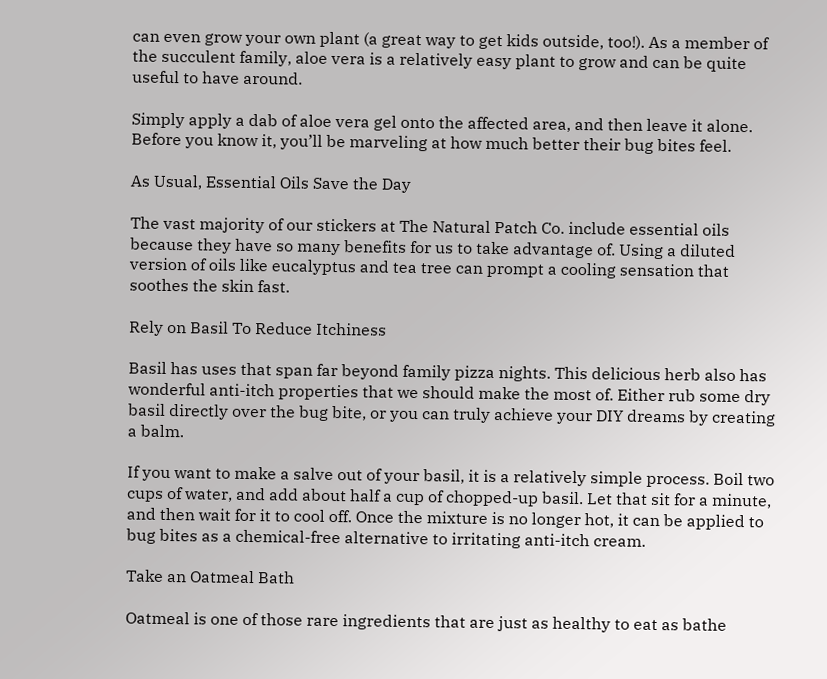can even grow your own plant (a great way to get kids outside, too!). As a member of the succulent family, aloe vera is a relatively easy plant to grow and can be quite useful to have around.

Simply apply a dab of aloe vera gel onto the affected area, and then leave it alone. Before you know it, you’ll be marveling at how much better their bug bites feel.

As Usual, Essential Oils Save the Day

The vast majority of our stickers at The Natural Patch Co. include essential oils because they have so many benefits for us to take advantage of. Using a diluted version of oils like eucalyptus and tea tree can prompt a cooling sensation that soothes the skin fast.

Rely on Basil To Reduce Itchiness

Basil has uses that span far beyond family pizza nights. This delicious herb also has wonderful anti-itch properties that we should make the most of. Either rub some dry basil directly over the bug bite, or you can truly achieve your DIY dreams by creating a balm.

If you want to make a salve out of your basil, it is a relatively simple process. Boil two cups of water, and add about half a cup of chopped-up basil. Let that sit for a minute, and then wait for it to cool off. Once the mixture is no longer hot, it can be applied to bug bites as a chemical-free alternative to irritating anti-itch cream.

Take an Oatmeal Bath

Oatmeal is one of those rare ingredients that are just as healthy to eat as bathe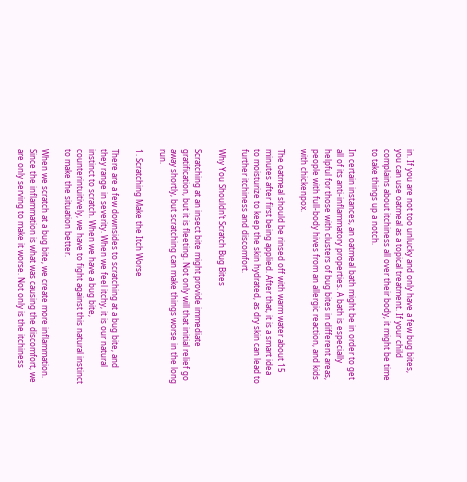in. If you are not too unlucky and only have a few bug bites, you can use oatmeal as a topical treatment. If your child complains about itchiness all over their body, it might be time to take things up a notch.

In certain instances, an oatmeal bath might be in order to get all of its anti-inflammatory properties. A bath is especially helpful for those with clusters of bug bites in different areas, people with full-body hives from an allergic reaction, and kids with chickenpox.

The oatmeal should be rinsed off with warm water about 15 minutes after first being applied. After that, it is a smart idea to moisturize to keep the skin hydrated, as dry skin can lead to further itchiness and discomfort.

Why You Shouldn’t Scratch Bug Bites

Scratching at an insect bite might provide immediate gratification, but it is fleeting. Not only will that initial relief go away shortly, but scratching can make things worse in the long run.

1. Scratching Make the Itch Worse

There are a few downsides to scratching at a bug bite, and they range in severity. When we feel itchy, it is our natural instinct to scratch. When we have a bug bite, counterintuitively, we have to fight against this natural instinct to make the situation better.

When we scratch at a bug bite, we create more inflammation. Since the inflammation is what was causing the discomfort, we are only serving to make it worse. Not only is the itchiness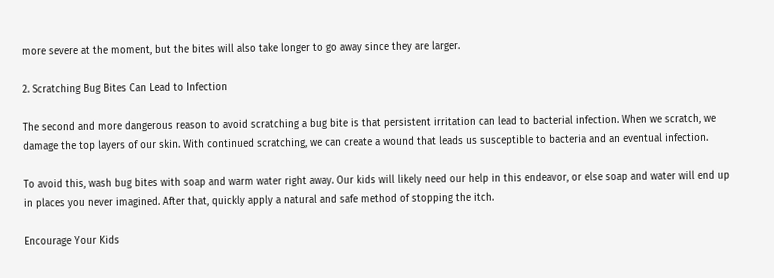more severe at the moment, but the bites will also take longer to go away since they are larger.

2. Scratching Bug Bites Can Lead to Infection

The second and more dangerous reason to avoid scratching a bug bite is that persistent irritation can lead to bacterial infection. When we scratch, we damage the top layers of our skin. With continued scratching, we can create a wound that leads us susceptible to bacteria and an eventual infection.

To avoid this, wash bug bites with soap and warm water right away. Our kids will likely need our help in this endeavor, or else soap and water will end up in places you never imagined. After that, quickly apply a natural and safe method of stopping the itch.

Encourage Your Kids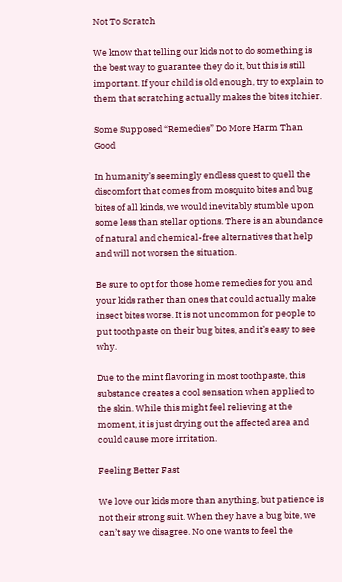Not To Scratch

We know that telling our kids not to do something is the best way to guarantee they do it, but this is still important. If your child is old enough, try to explain to them that scratching actually makes the bites itchier.

Some Supposed “Remedies” Do More Harm Than Good

In humanity’s seemingly endless quest to quell the discomfort that comes from mosquito bites and bug bites of all kinds, we would inevitably stumble upon some less than stellar options. There is an abundance of natural and chemical-free alternatives that help and will not worsen the situation.

Be sure to opt for those home remedies for you and your kids rather than ones that could actually make insect bites worse. It is not uncommon for people to put toothpaste on their bug bites, and it’s easy to see why.

Due to the mint flavoring in most toothpaste, this substance creates a cool sensation when applied to the skin. While this might feel relieving at the moment, it is just drying out the affected area and could cause more irritation.

Feeling Better Fast

We love our kids more than anything, but patience is not their strong suit. When they have a bug bite, we can’t say we disagree. No one wants to feel the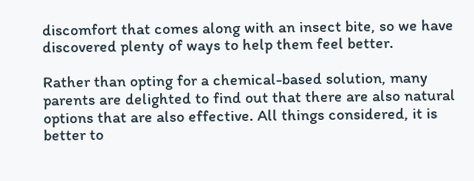discomfort that comes along with an insect bite, so we have discovered plenty of ways to help them feel better.

Rather than opting for a chemical-based solution, many parents are delighted to find out that there are also natural options that are also effective. All things considered, it is better to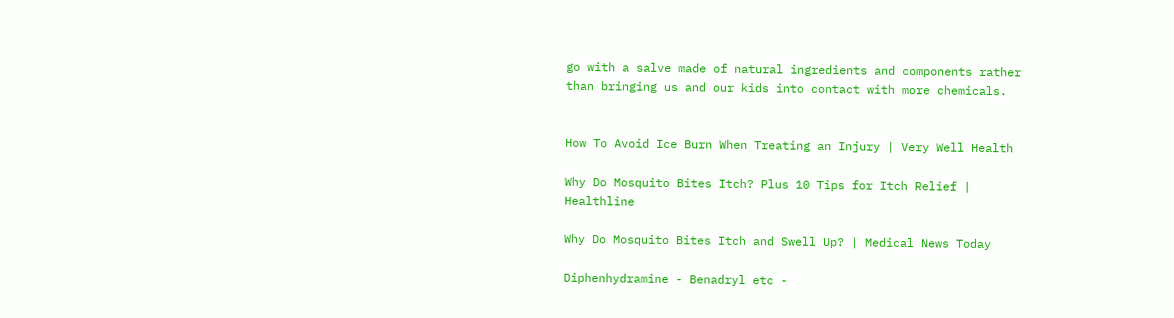go with a salve made of natural ingredients and components rather than bringing us and our kids into contact with more chemicals.


How To Avoid Ice Burn When Treating an Injury | Very Well Health

Why Do Mosquito Bites Itch? Plus 10 Tips for Itch Relief | Healthline

Why Do Mosquito Bites Itch and Swell Up? | Medical News Today

Diphenhydramine - Benadryl etc -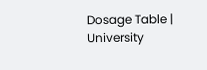Dosage Table | University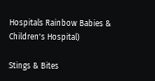Hospitals Rainbow Babies & Children's Hospital)

Stings & Bites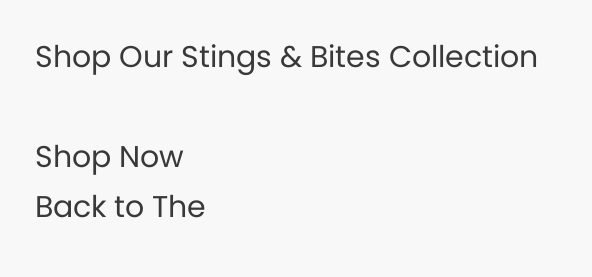Shop Our Stings & Bites Collection

Shop Now
Back to The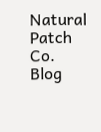Natural Patch Co. Blog